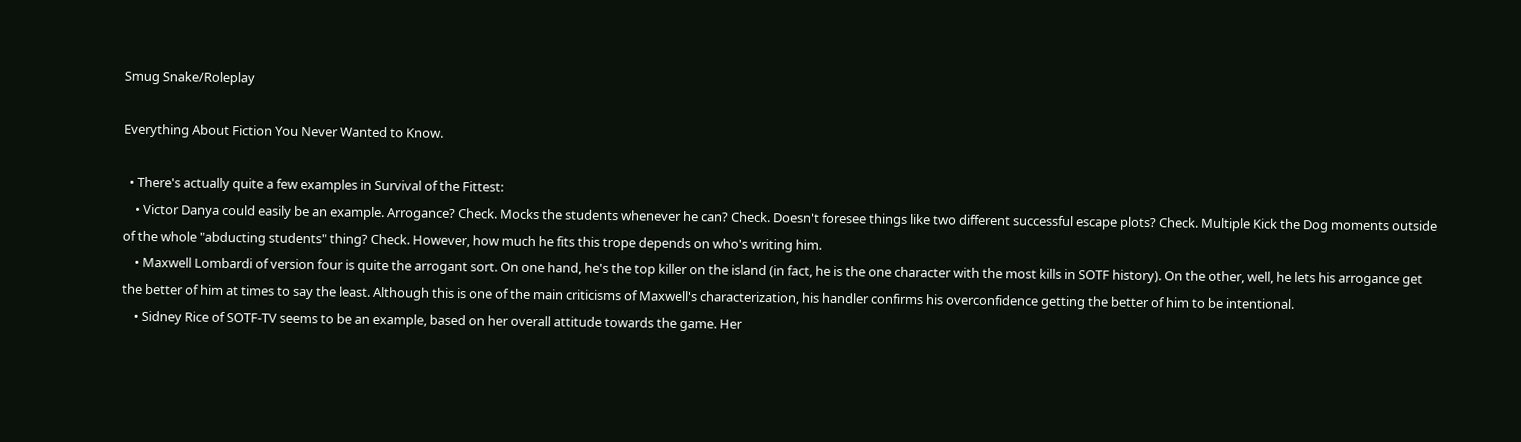Smug Snake/Roleplay

Everything About Fiction You Never Wanted to Know.

  • There's actually quite a few examples in Survival of the Fittest:
    • Victor Danya could easily be an example. Arrogance? Check. Mocks the students whenever he can? Check. Doesn't foresee things like two different successful escape plots? Check. Multiple Kick the Dog moments outside of the whole "abducting students" thing? Check. However, how much he fits this trope depends on who's writing him.
    • Maxwell Lombardi of version four is quite the arrogant sort. On one hand, he's the top killer on the island (in fact, he is the one character with the most kills in SOTF history). On the other, well, he lets his arrogance get the better of him at times to say the least. Although this is one of the main criticisms of Maxwell's characterization, his handler confirms his overconfidence getting the better of him to be intentional.
    • Sidney Rice of SOTF-TV seems to be an example, based on her overall attitude towards the game. Her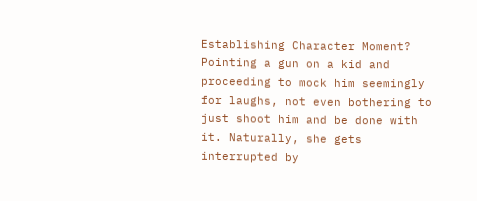Establishing Character Moment? Pointing a gun on a kid and proceeding to mock him seemingly for laughs, not even bothering to just shoot him and be done with it. Naturally, she gets interrupted by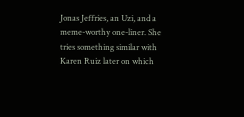Jonas Jeffries, an Uzi, and a meme-worthy one-liner. She tries something similar with Karen Ruiz later on which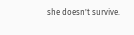she doesn't survive.